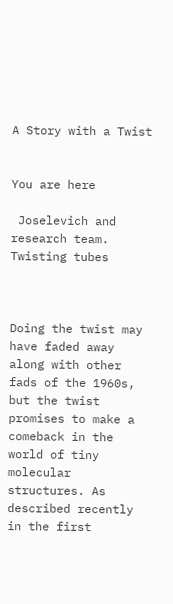A Story with a Twist


You are here

 Joselevich and research team. Twisting tubes



Doing the twist may have faded away along with other fads of the 1960s, but the twist promises to make a comeback in the world of tiny molecular structures. As described recently in the first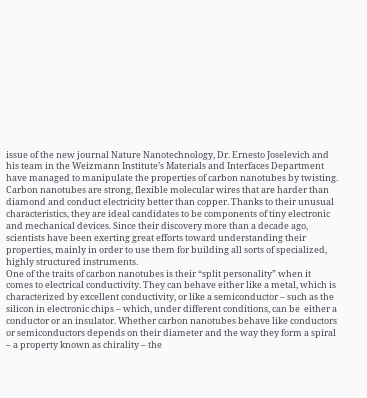issue of the new journal Nature Nanotechnology, Dr. Ernesto Joselevich and his team in the Weizmann Institute’s Materials and Interfaces Department have managed to manipulate the properties of carbon nanotubes by twisting.
Carbon nanotubes are strong, flexible molecular wires that are harder than diamond and conduct electricity better than copper. Thanks to their unusual characteristics, they are ideal candidates to be components of tiny electronic and mechanical devices. Since their discovery more than a decade ago, scientists have been exerting great efforts toward understanding their properties, mainly in order to use them for building all sorts of specialized, highly structured instruments.
One of the traits of carbon nanotubes is their “split personality” when it comes to electrical conductivity. They can behave either like a metal, which is characterized by excellent conductivity, or like a semiconductor – such as the silicon in electronic chips – which, under different conditions, can be  either a conductor or an insulator. Whether carbon nanotubes behave like conductors or semiconductors depends on their diameter and the way they form a spiral – a property known as chirality – the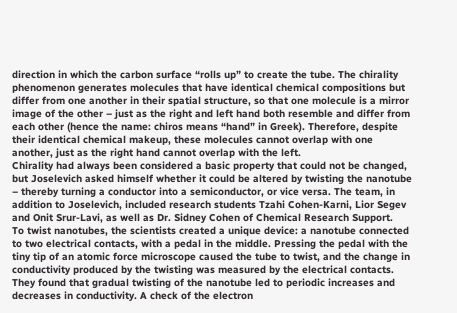direction in which the carbon surface “rolls up” to create the tube. The chirality phenomenon generates molecules that have identical chemical compositions but differ from one another in their spatial structure, so that one molecule is a mirror image of the other – just as the right and left hand both resemble and differ from each other (hence the name: chiros means “hand” in Greek). Therefore, despite their identical chemical makeup, these molecules cannot overlap with one another, just as the right hand cannot overlap with the left.
Chirality had always been considered a basic property that could not be changed, but Joselevich asked himself whether it could be altered by twisting the nanotube – thereby turning a conductor into a semiconductor, or vice versa. The team, in addition to Joselevich, included research students Tzahi Cohen-Karni, Lior Segev and Onit Srur-Lavi, as well as Dr. Sidney Cohen of Chemical Research Support.
To twist nanotubes, the scientists created a unique device: a nanotube connected to two electrical contacts, with a pedal in the middle. Pressing the pedal with the tiny tip of an atomic force microscope caused the tube to twist, and the change in conductivity produced by the twisting was measured by the electrical contacts.
They found that gradual twisting of the nanotube led to periodic increases and decreases in conductivity. A check of the electron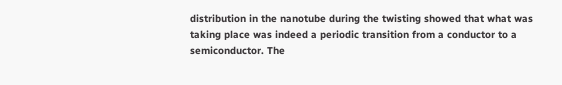distribution in the nanotube during the twisting showed that what was taking place was indeed a periodic transition from a conductor to a semiconductor. The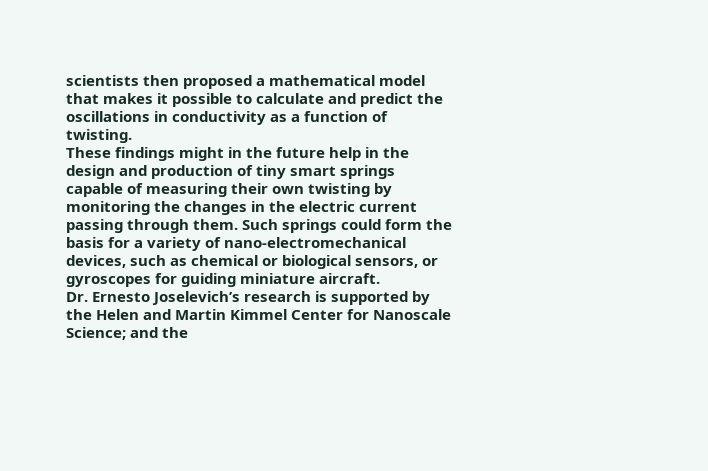scientists then proposed a mathematical model that makes it possible to calculate and predict the oscillations in conductivity as a function of twisting.
These findings might in the future help in the design and production of tiny smart springs capable of measuring their own twisting by monitoring the changes in the electric current passing through them. Such springs could form the basis for a variety of nano-electromechanical devices, such as chemical or biological sensors, or gyroscopes for guiding miniature aircraft.
Dr. Ernesto Joselevich’s research is supported by the Helen and Martin Kimmel Center for Nanoscale Science; and the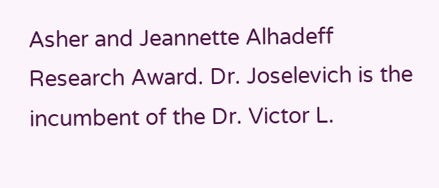Asher and Jeannette Alhadeff Research Award. Dr. Joselevich is the incumbent of the Dr. Victor L.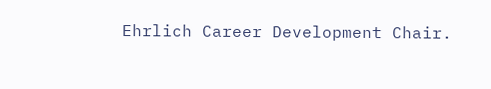Ehrlich Career Development Chair.